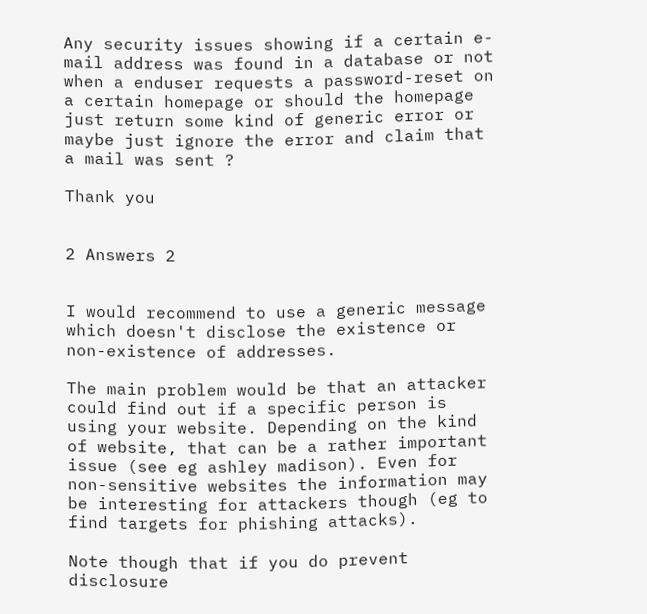Any security issues showing if a certain e-mail address was found in a database or not when a enduser requests a password-reset on a certain homepage or should the homepage just return some kind of generic error or maybe just ignore the error and claim that a mail was sent ?

Thank you


2 Answers 2


I would recommend to use a generic message which doesn't disclose the existence or non-existence of addresses.

The main problem would be that an attacker could find out if a specific person is using your website. Depending on the kind of website, that can be a rather important issue (see eg ashley madison). Even for non-sensitive websites the information may be interesting for attackers though (eg to find targets for phishing attacks).

Note though that if you do prevent disclosure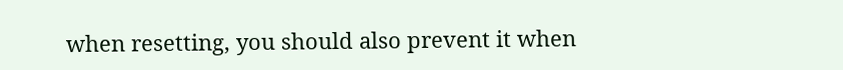when resetting, you should also prevent it when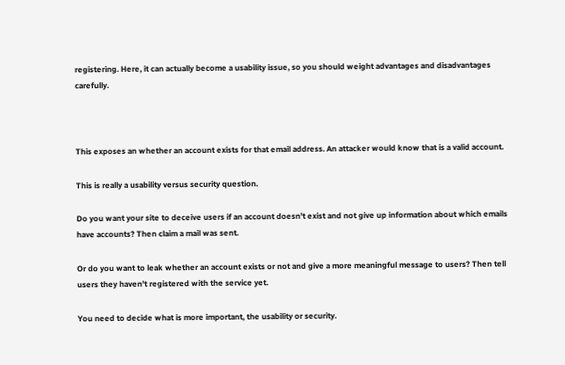registering. Here, it can actually become a usability issue, so you should weight advantages and disadvantages carefully.



This exposes an whether an account exists for that email address. An attacker would know that is a valid account.

This is really a usability versus security question.

Do you want your site to deceive users if an account doesn't exist and not give up information about which emails have accounts? Then claim a mail was sent.

Or do you want to leak whether an account exists or not and give a more meaningful message to users? Then tell users they haven't registered with the service yet.

You need to decide what is more important, the usability or security.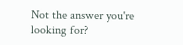Not the answer you're looking for?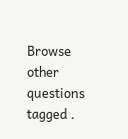Browse other questions tagged .